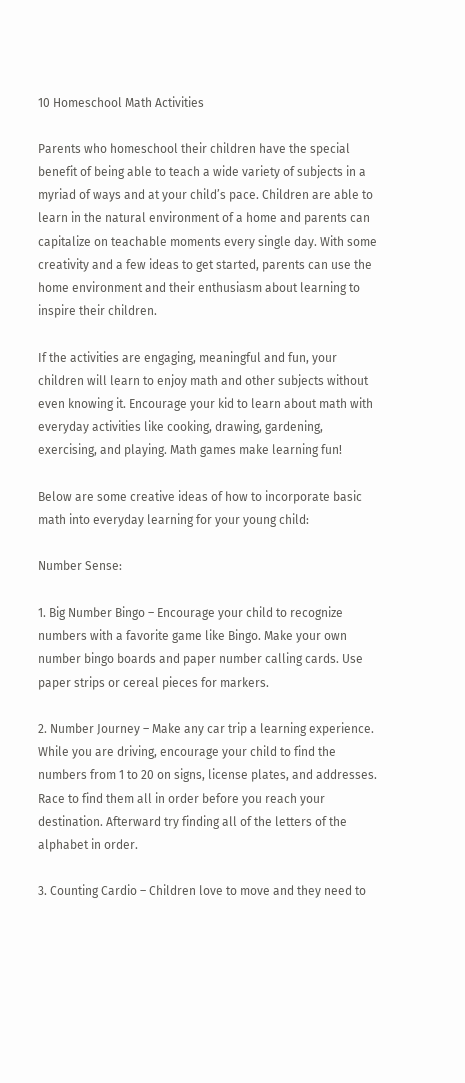10 Homeschool Math Activities

Parents who homeschool their children have the special benefit of being able to teach a wide variety of subjects in a myriad of ways and at your child’s pace. Children are able to learn in the natural environment of a home and parents can capitalize on teachable moments every single day. With some creativity and a few ideas to get started, parents can use the home environment and their enthusiasm about learning to inspire their children.

If the activities are engaging, meaningful and fun, your children will learn to enjoy math and other subjects without even knowing it. Encourage your kid to learn about math with everyday activities like cooking, drawing, gardening, exercising, and playing. Math games make learning fun!

Below are some creative ideas of how to incorporate basic math into everyday learning for your young child:

Number Sense:

1. Big Number Bingo – Encourage your child to recognize numbers with a favorite game like Bingo. Make your own number bingo boards and paper number calling cards. Use paper strips or cereal pieces for markers.

2. Number Journey – Make any car trip a learning experience. While you are driving, encourage your child to find the numbers from 1 to 20 on signs, license plates, and addresses. Race to find them all in order before you reach your destination. Afterward try finding all of the letters of the alphabet in order.

3. Counting Cardio – Children love to move and they need to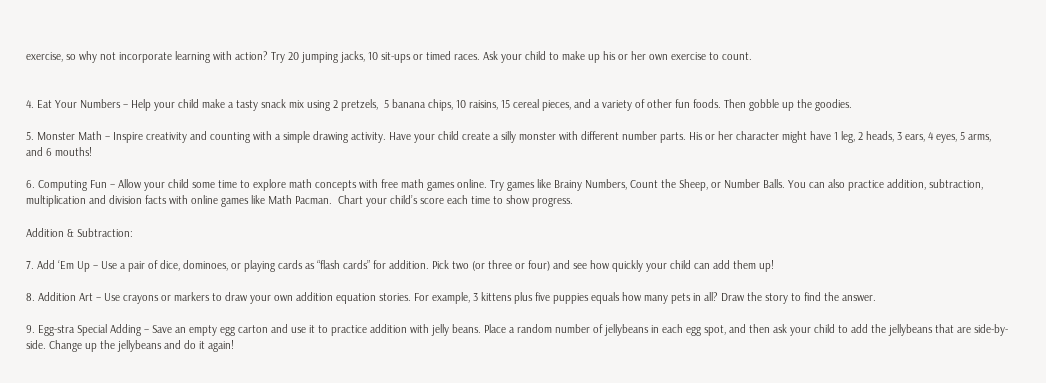exercise, so why not incorporate learning with action? Try 20 jumping jacks, 10 sit-ups or timed races. Ask your child to make up his or her own exercise to count.


4. Eat Your Numbers – Help your child make a tasty snack mix using 2 pretzels,  5 banana chips, 10 raisins, 15 cereal pieces, and a variety of other fun foods. Then gobble up the goodies.

5. Monster Math – Inspire creativity and counting with a simple drawing activity. Have your child create a silly monster with different number parts. His or her character might have 1 leg, 2 heads, 3 ears, 4 eyes, 5 arms, and 6 mouths!

6. Computing Fun – Allow your child some time to explore math concepts with free math games online. Try games like Brainy Numbers, Count the Sheep, or Number Balls. You can also practice addition, subtraction, multiplication and division facts with online games like Math Pacman.  Chart your child’s score each time to show progress.

Addition & Subtraction:

7. Add ‘Em Up – Use a pair of dice, dominoes, or playing cards as “flash cards” for addition. Pick two (or three or four) and see how quickly your child can add them up!

8. Addition Art – Use crayons or markers to draw your own addition equation stories. For example, 3 kittens plus five puppies equals how many pets in all? Draw the story to find the answer.

9. Egg-stra Special Adding – Save an empty egg carton and use it to practice addition with jelly beans. Place a random number of jellybeans in each egg spot, and then ask your child to add the jellybeans that are side-by-side. Change up the jellybeans and do it again!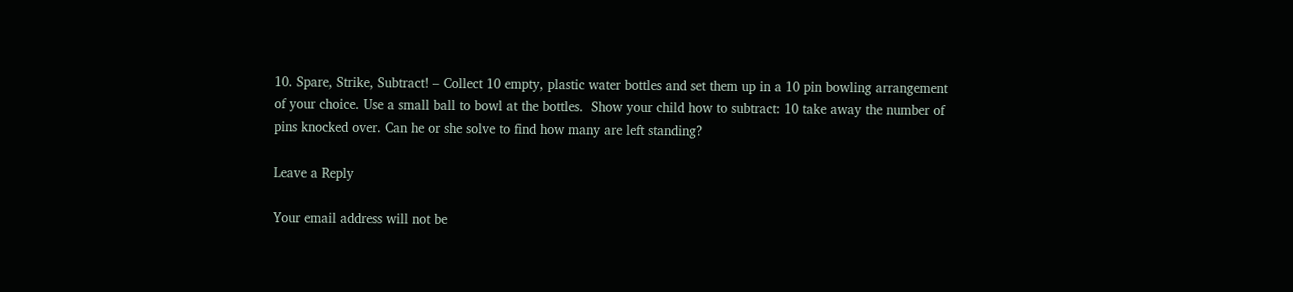10. Spare, Strike, Subtract! – Collect 10 empty, plastic water bottles and set them up in a 10 pin bowling arrangement of your choice. Use a small ball to bowl at the bottles.  Show your child how to subtract: 10 take away the number of pins knocked over. Can he or she solve to find how many are left standing?

Leave a Reply

Your email address will not be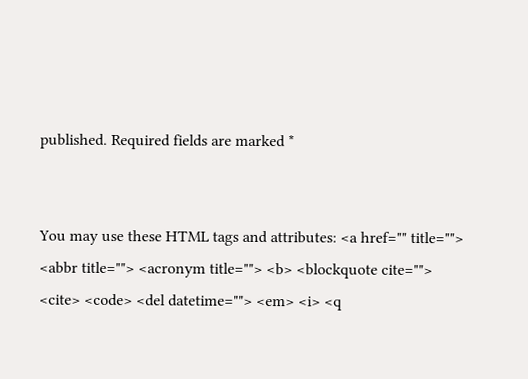published. Required fields are marked *


You may use these HTML tags and attributes: <a href="" title=""> <abbr title=""> <acronym title=""> <b> <blockquote cite=""> <cite> <code> <del datetime=""> <em> <i> <q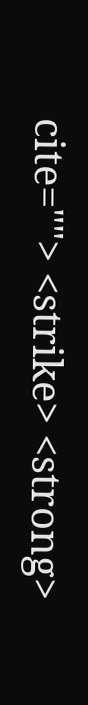cite=""> <strike> <strong>